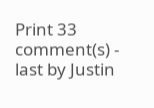Print 33 comment(s) - last by Justin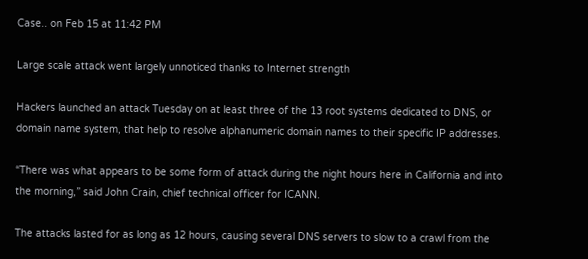Case.. on Feb 15 at 11:42 PM

Large scale attack went largely unnoticed thanks to Internet strength

Hackers launched an attack Tuesday on at least three of the 13 root systems dedicated to DNS, or domain name system, that help to resolve alphanumeric domain names to their specific IP addresses.

“There was what appears to be some form of attack during the night hours here in California and into the morning,” said John Crain, chief technical officer for ICANN.

The attacks lasted for as long as 12 hours, causing several DNS servers to slow to a crawl from the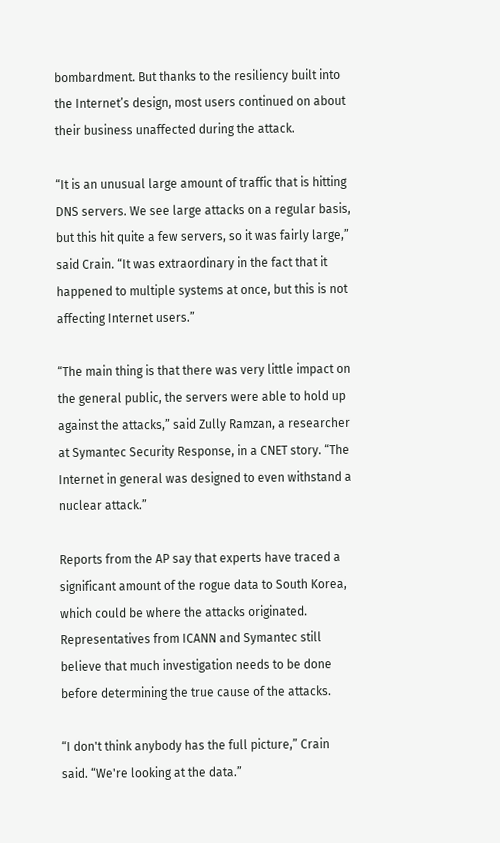bombardment. But thanks to the resiliency built into the Internet’s design, most users continued on about their business unaffected during the attack.

“It is an unusual large amount of traffic that is hitting DNS servers. We see large attacks on a regular basis, but this hit quite a few servers, so it was fairly large,” said Crain. “It was extraordinary in the fact that it happened to multiple systems at once, but this is not affecting Internet users.”

“The main thing is that there was very little impact on the general public, the servers were able to hold up against the attacks,” said Zully Ramzan, a researcher at Symantec Security Response, in a CNET story. “The Internet in general was designed to even withstand a nuclear attack.”

Reports from the AP say that experts have traced a significant amount of the rogue data to South Korea, which could be where the attacks originated. Representatives from ICANN and Symantec still believe that much investigation needs to be done before determining the true cause of the attacks.

“I don't think anybody has the full picture,” Crain said. “We're looking at the data.”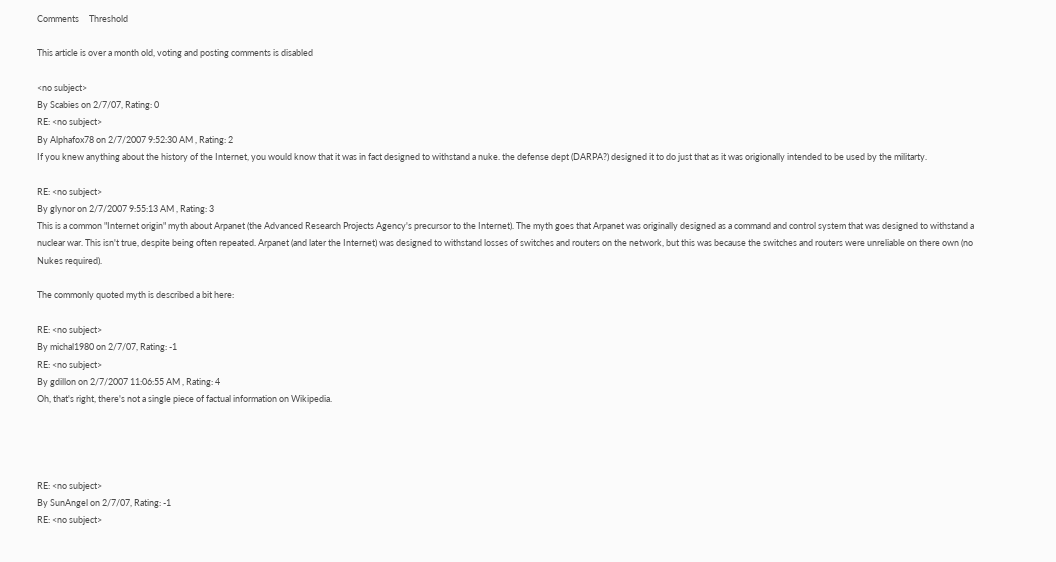Comments     Threshold

This article is over a month old, voting and posting comments is disabled

<no subject>
By Scabies on 2/7/07, Rating: 0
RE: <no subject>
By Alphafox78 on 2/7/2007 9:52:30 AM , Rating: 2
If you knew anything about the history of the Internet, you would know that it was in fact designed to withstand a nuke. the defense dept (DARPA?) designed it to do just that as it was origionally intended to be used by the militarty.

RE: <no subject>
By glynor on 2/7/2007 9:55:13 AM , Rating: 3
This is a common "Internet origin" myth about Arpanet (the Advanced Research Projects Agency's precursor to the Internet). The myth goes that Arpanet was originally designed as a command and control system that was designed to withstand a nuclear war. This isn't true, despite being often repeated. Arpanet (and later the Internet) was designed to withstand losses of switches and routers on the network, but this was because the switches and routers were unreliable on there own (no Nukes required).

The commonly quoted myth is described a bit here:

RE: <no subject>
By michal1980 on 2/7/07, Rating: -1
RE: <no subject>
By gdillon on 2/7/2007 11:06:55 AM , Rating: 4
Oh, that's right, there's not a single piece of factual information on Wikipedia.




RE: <no subject>
By SunAngel on 2/7/07, Rating: -1
RE: <no subject>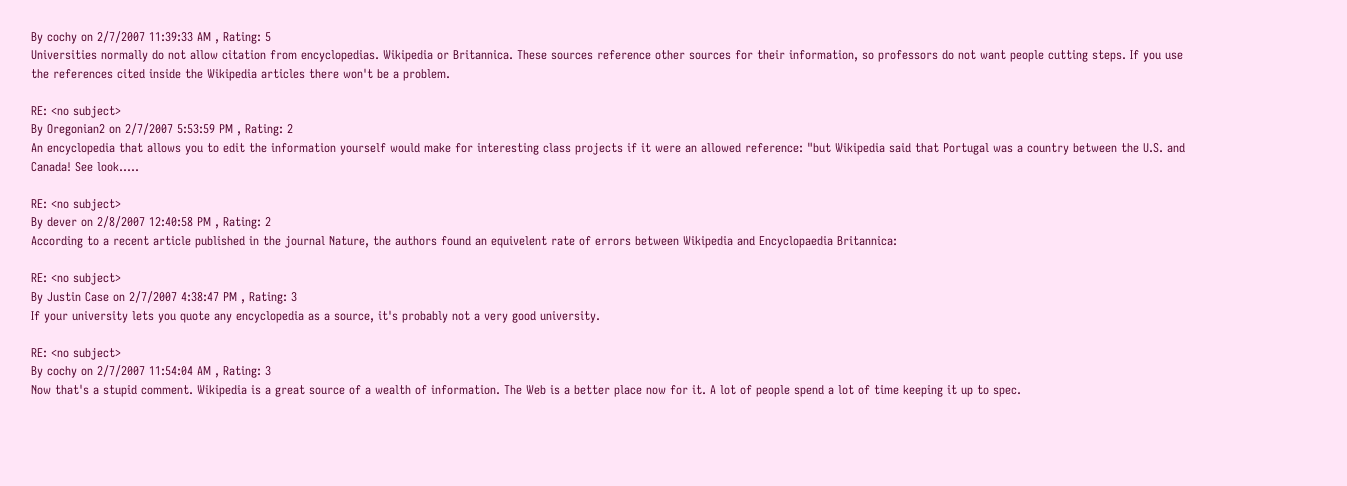By cochy on 2/7/2007 11:39:33 AM , Rating: 5
Universities normally do not allow citation from encyclopedias. Wikipedia or Britannica. These sources reference other sources for their information, so professors do not want people cutting steps. If you use the references cited inside the Wikipedia articles there won't be a problem.

RE: <no subject>
By Oregonian2 on 2/7/2007 5:53:59 PM , Rating: 2
An encyclopedia that allows you to edit the information yourself would make for interesting class projects if it were an allowed reference: "but Wikipedia said that Portugal was a country between the U.S. and Canada! See look.....

RE: <no subject>
By dever on 2/8/2007 12:40:58 PM , Rating: 2
According to a recent article published in the journal Nature, the authors found an equivelent rate of errors between Wikipedia and Encyclopaedia Britannica:

RE: <no subject>
By Justin Case on 2/7/2007 4:38:47 PM , Rating: 3
If your university lets you quote any encyclopedia as a source, it's probably not a very good university.

RE: <no subject>
By cochy on 2/7/2007 11:54:04 AM , Rating: 3
Now that's a stupid comment. Wikipedia is a great source of a wealth of information. The Web is a better place now for it. A lot of people spend a lot of time keeping it up to spec.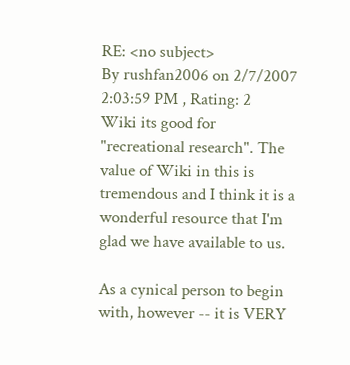RE: <no subject>
By rushfan2006 on 2/7/2007 2:03:59 PM , Rating: 2
Wiki its good for "recreational research". The value of Wiki in this is tremendous and I think it is a wonderful resource that I'm glad we have available to us.

As a cynical person to begin with, however -- it is VERY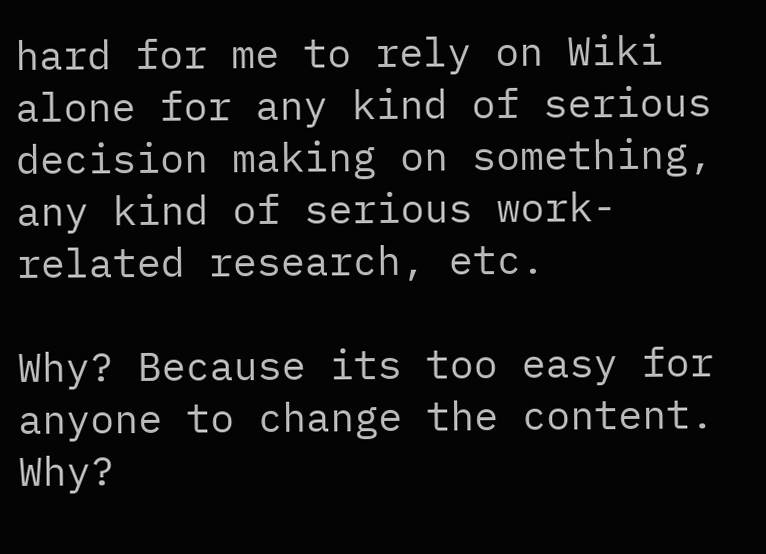hard for me to rely on Wiki alone for any kind of serious decision making on something, any kind of serious work-related research, etc.

Why? Because its too easy for anyone to change the content. Why?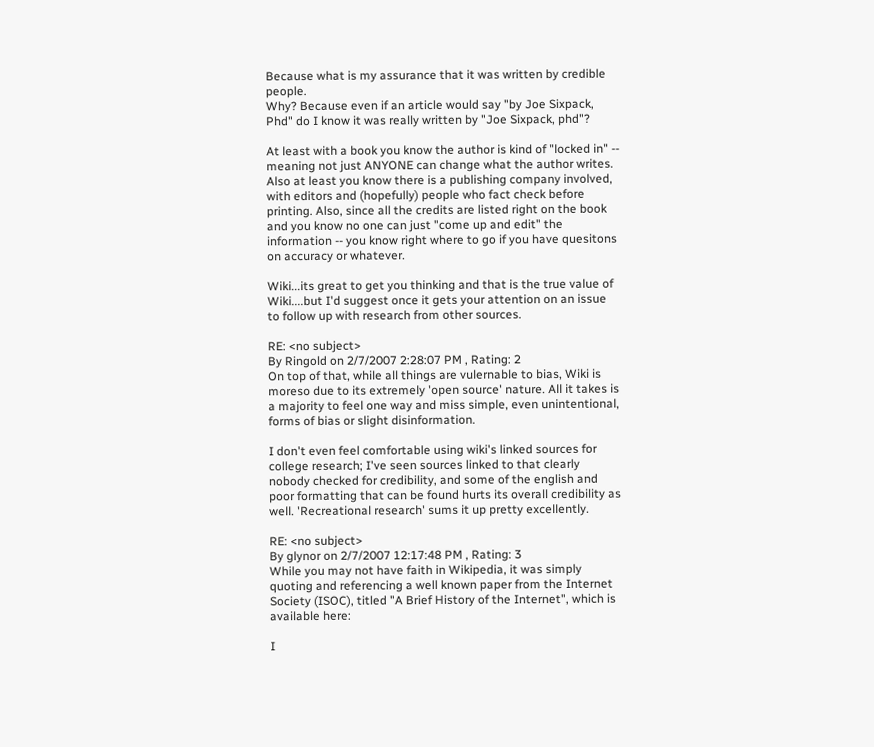Because what is my assurance that it was written by credible people.
Why? Because even if an article would say "by Joe Sixpack, Phd" do I know it was really written by "Joe Sixpack, phd"?

At least with a book you know the author is kind of "locked in" -- meaning not just ANYONE can change what the author writes. Also at least you know there is a publishing company involved, with editors and (hopefully) people who fact check before printing. Also, since all the credits are listed right on the book and you know no one can just "come up and edit" the information -- you know right where to go if you have quesitons on accuracy or whatever.

Wiki...its great to get you thinking and that is the true value of Wiki....but I'd suggest once it gets your attention on an issue to follow up with research from other sources.

RE: <no subject>
By Ringold on 2/7/2007 2:28:07 PM , Rating: 2
On top of that, while all things are vulernable to bias, Wiki is moreso due to its extremely 'open source' nature. All it takes is a majority to feel one way and miss simple, even unintentional, forms of bias or slight disinformation.

I don't even feel comfortable using wiki's linked sources for college research; I've seen sources linked to that clearly nobody checked for credibility, and some of the english and poor formatting that can be found hurts its overall credibility as well. 'Recreational research' sums it up pretty excellently.

RE: <no subject>
By glynor on 2/7/2007 12:17:48 PM , Rating: 3
While you may not have faith in Wikipedia, it was simply quoting and referencing a well known paper from the Internet Society (ISOC), titled "A Brief History of the Internet", which is available here:

I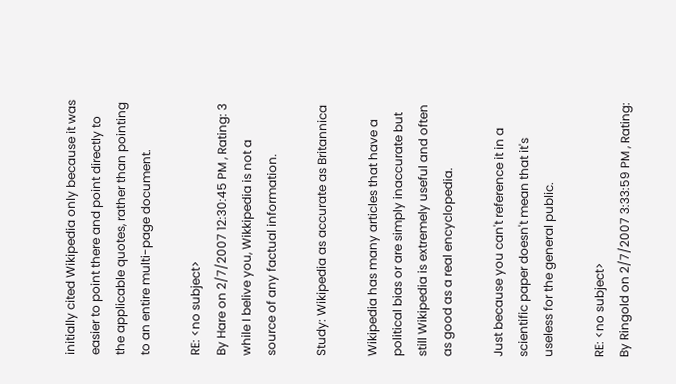initially cited Wikipedia only because it was easier to point there and point directly to the applicable quotes, rather than pointing to an entire multi-page document.

RE: <no subject>
By Hare on 2/7/2007 12:30:45 PM , Rating: 3
while I belive you, Wikkipedia is not a source of any factual information.

Study: Wikipedia as accurate as Britannica

Wikipedia has many articles that have a political bias or are simply inaccurate but still Wikipedia is extremely useful and often as good as a real encyclopedia.

Just because you can't reference it in a scientific paper doesn't mean that it's useless for the general public.

RE: <no subject>
By Ringold on 2/7/2007 3:33:59 PM , Rating: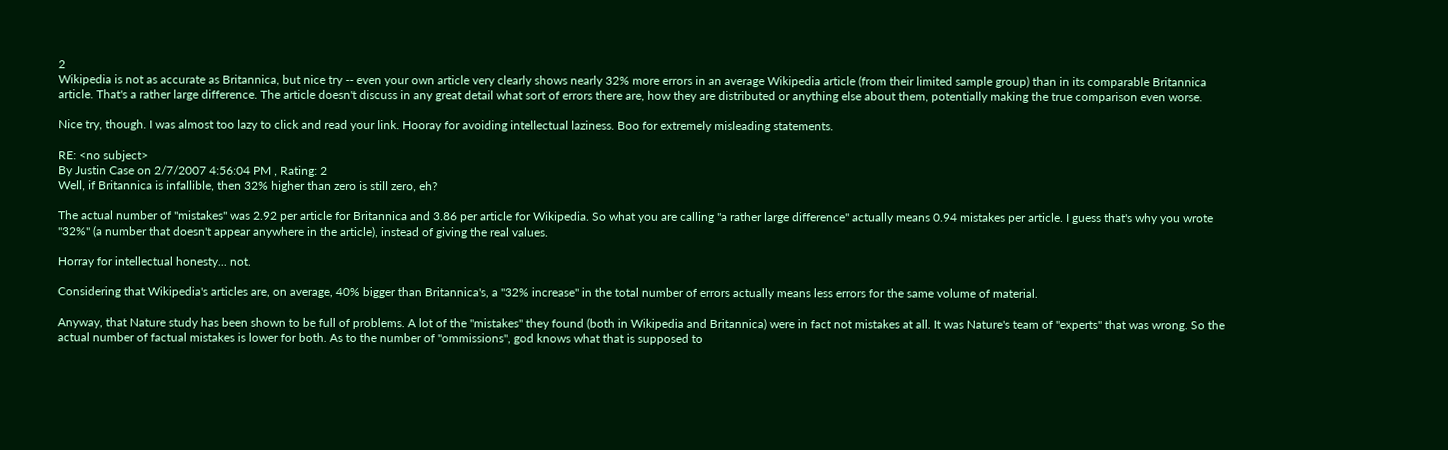2
Wikipedia is not as accurate as Britannica, but nice try -- even your own article very clearly shows nearly 32% more errors in an average Wikipedia article (from their limited sample group) than in its comparable Britannica article. That's a rather large difference. The article doesn't discuss in any great detail what sort of errors there are, how they are distributed or anything else about them, potentially making the true comparison even worse.

Nice try, though. I was almost too lazy to click and read your link. Hooray for avoiding intellectual laziness. Boo for extremely misleading statements.

RE: <no subject>
By Justin Case on 2/7/2007 4:56:04 PM , Rating: 2
Well, if Britannica is infallible, then 32% higher than zero is still zero, eh?

The actual number of "mistakes" was 2.92 per article for Britannica and 3.86 per article for Wikipedia. So what you are calling "a rather large difference" actually means 0.94 mistakes per article. I guess that's why you wrote "32%" (a number that doesn't appear anywhere in the article), instead of giving the real values.

Horray for intellectual honesty... not.

Considering that Wikipedia's articles are, on average, 40% bigger than Britannica's, a "32% increase" in the total number of errors actually means less errors for the same volume of material.

Anyway, that Nature study has been shown to be full of problems. A lot of the "mistakes" they found (both in Wikipedia and Britannica) were in fact not mistakes at all. It was Nature's team of "experts" that was wrong. So the actual number of factual mistakes is lower for both. As to the number of "ommissions", god knows what that is supposed to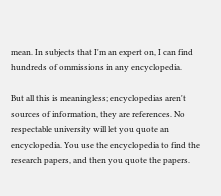mean. In subjects that I'm an expert on, I can find hundreds of ommissions in any encyclopedia.

But all this is meaningless; encyclopedias aren't sources of information, they are references. No respectable university will let you quote an encyclopedia. You use the encyclopedia to find the research papers, and then you quote the papers.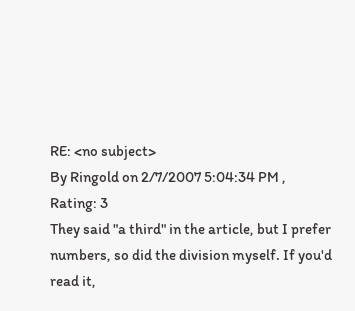RE: <no subject>
By Ringold on 2/7/2007 5:04:34 PM , Rating: 3
They said "a third" in the article, but I prefer numbers, so did the division myself. If you'd read it,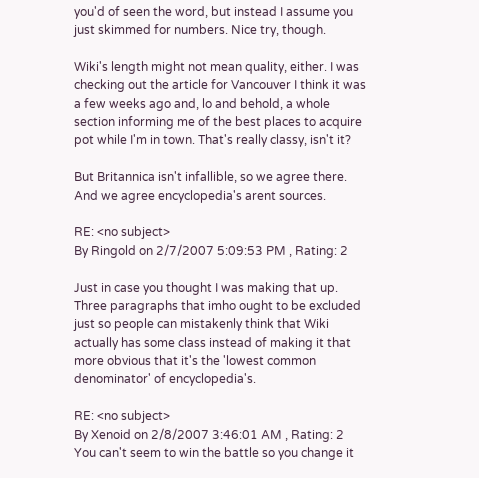you'd of seen the word, but instead I assume you just skimmed for numbers. Nice try, though.

Wiki's length might not mean quality, either. I was checking out the article for Vancouver I think it was a few weeks ago and, lo and behold, a whole section informing me of the best places to acquire pot while I'm in town. That's really classy, isn't it?

But Britannica isn't infallible, so we agree there. And we agree encyclopedia's arent sources.

RE: <no subject>
By Ringold on 2/7/2007 5:09:53 PM , Rating: 2

Just in case you thought I was making that up. Three paragraphs that imho ought to be excluded just so people can mistakenly think that Wiki actually has some class instead of making it that more obvious that it's the 'lowest common denominator' of encyclopedia's.

RE: <no subject>
By Xenoid on 2/8/2007 3:46:01 AM , Rating: 2
You can't seem to win the battle so you change it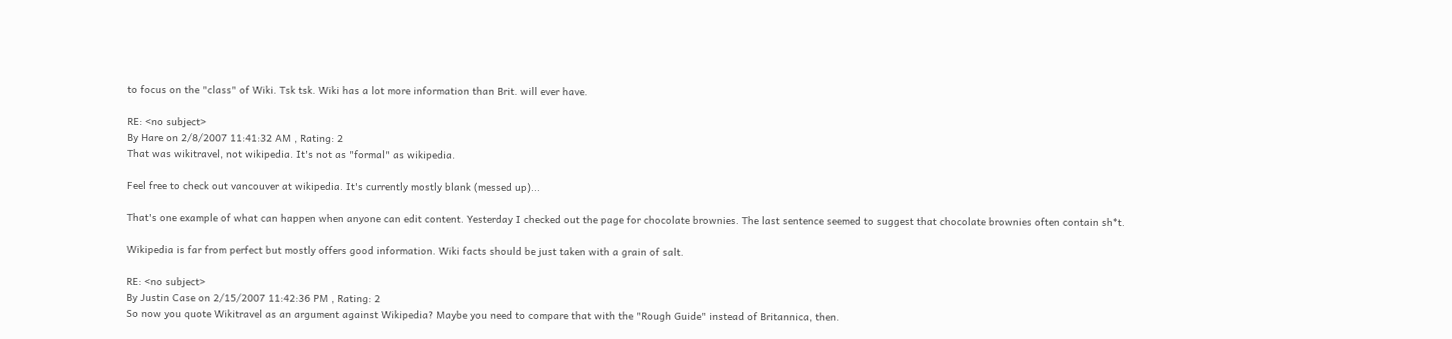to focus on the "class" of Wiki. Tsk tsk. Wiki has a lot more information than Brit. will ever have.

RE: <no subject>
By Hare on 2/8/2007 11:41:32 AM , Rating: 2
That was wikitravel, not wikipedia. It's not as "formal" as wikipedia.

Feel free to check out vancouver at wikipedia. It's currently mostly blank (messed up)...

That's one example of what can happen when anyone can edit content. Yesterday I checked out the page for chocolate brownies. The last sentence seemed to suggest that chocolate brownies often contain sh*t.

Wikipedia is far from perfect but mostly offers good information. Wiki facts should be just taken with a grain of salt.

RE: <no subject>
By Justin Case on 2/15/2007 11:42:36 PM , Rating: 2
So now you quote Wikitravel as an argument against Wikipedia? Maybe you need to compare that with the "Rough Guide" instead of Britannica, then.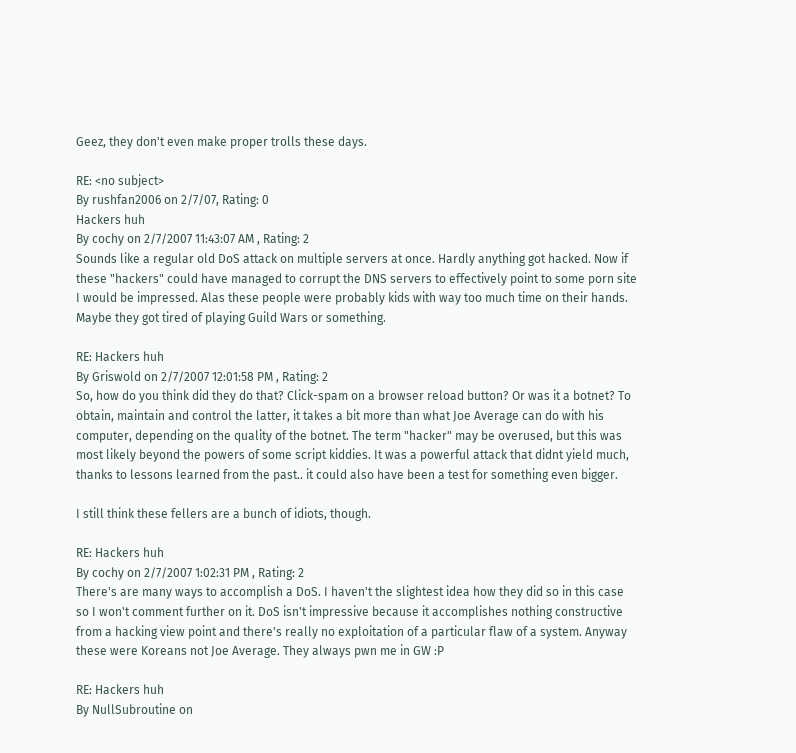Geez, they don't even make proper trolls these days.

RE: <no subject>
By rushfan2006 on 2/7/07, Rating: 0
Hackers huh
By cochy on 2/7/2007 11:43:07 AM , Rating: 2
Sounds like a regular old DoS attack on multiple servers at once. Hardly anything got hacked. Now if these "hackers" could have managed to corrupt the DNS servers to effectively point to some porn site I would be impressed. Alas these people were probably kids with way too much time on their hands. Maybe they got tired of playing Guild Wars or something.

RE: Hackers huh
By Griswold on 2/7/2007 12:01:58 PM , Rating: 2
So, how do you think did they do that? Click-spam on a browser reload button? Or was it a botnet? To obtain, maintain and control the latter, it takes a bit more than what Joe Average can do with his computer, depending on the quality of the botnet. The term "hacker" may be overused, but this was most likely beyond the powers of some script kiddies. It was a powerful attack that didnt yield much, thanks to lessons learned from the past.. it could also have been a test for something even bigger.

I still think these fellers are a bunch of idiots, though.

RE: Hackers huh
By cochy on 2/7/2007 1:02:31 PM , Rating: 2
There's are many ways to accomplish a DoS. I haven't the slightest idea how they did so in this case so I won't comment further on it. DoS isn't impressive because it accomplishes nothing constructive from a hacking view point and there's really no exploitation of a particular flaw of a system. Anyway these were Koreans not Joe Average. They always pwn me in GW :P

RE: Hackers huh
By NullSubroutine on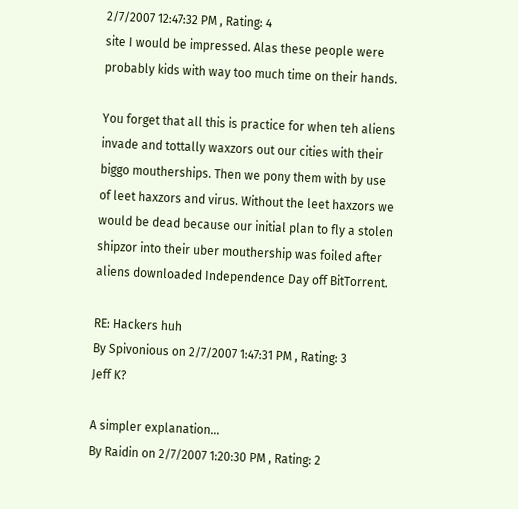2/7/2007 12:47:32 PM , Rating: 4
site I would be impressed. Alas these people were probably kids with way too much time on their hands.

You forget that all this is practice for when teh aliens invade and tottally waxzors out our cities with their biggo moutherships. Then we pony them with by use of leet haxzors and virus. Without the leet haxzors we would be dead because our initial plan to fly a stolen shipzor into their uber mouthership was foiled after aliens downloaded Independence Day off BitTorrent.

RE: Hackers huh
By Spivonious on 2/7/2007 1:47:31 PM , Rating: 3
Jeff K?

A simpler explanation...
By Raidin on 2/7/2007 1:20:30 PM , Rating: 2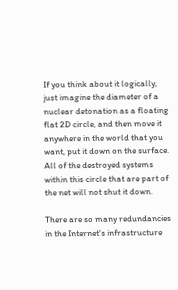If you think about it logically, just imagine the diameter of a nuclear detonation as a floating flat 2D circle, and then move it anywhere in the world that you want, put it down on the surface. All of the destroyed systems within this circle that are part of the net will not shut it down.

There are so many redundancies in the Internet's infrastructure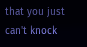that you just can't knock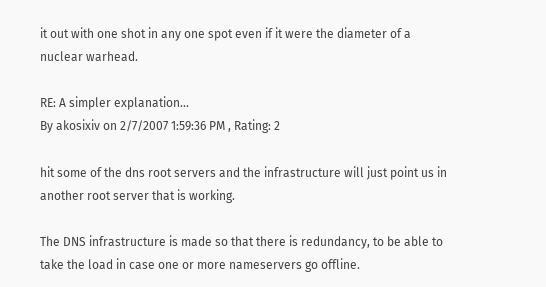it out with one shot in any one spot even if it were the diameter of a nuclear warhead.

RE: A simpler explanation...
By akosixiv on 2/7/2007 1:59:36 PM , Rating: 2

hit some of the dns root servers and the infrastructure will just point us in another root server that is working.

The DNS infrastructure is made so that there is redundancy, to be able to take the load in case one or more nameservers go offline.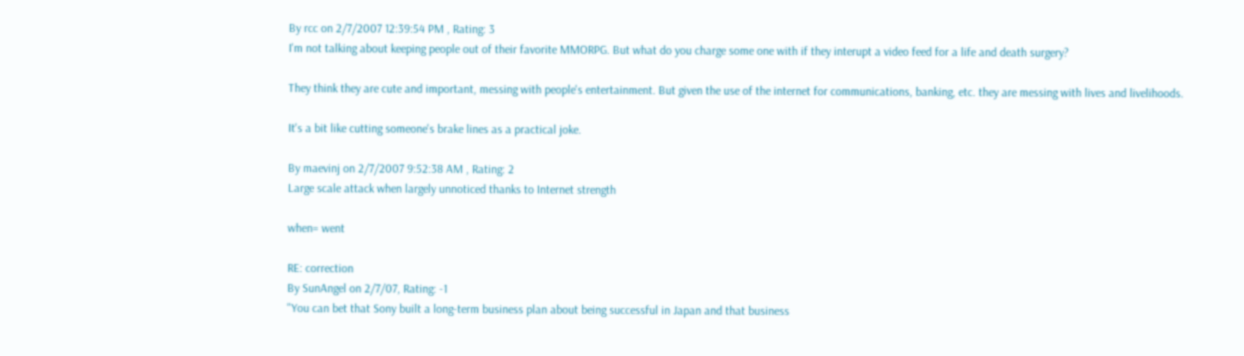By rcc on 2/7/2007 12:39:54 PM , Rating: 3
I'm not talking about keeping people out of their favorite MMORPG. But what do you charge some one with if they interupt a video feed for a life and death surgery?

They think they are cute and important, messing with people's entertainment. But given the use of the internet for communications, banking, etc. they are messing with lives and livelihoods.

It's a bit like cutting someone's brake lines as a practical joke.

By maevinj on 2/7/2007 9:52:38 AM , Rating: 2
Large scale attack when largely unnoticed thanks to Internet strength

when= went

RE: correction
By SunAngel on 2/7/07, Rating: -1
"You can bet that Sony built a long-term business plan about being successful in Japan and that business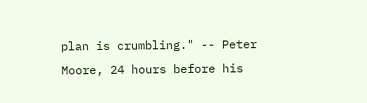plan is crumbling." -- Peter Moore, 24 hours before his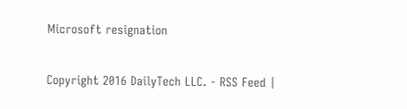Microsoft resignation

Copyright 2016 DailyTech LLC. - RSS Feed |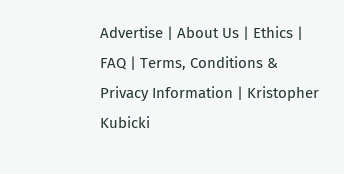Advertise | About Us | Ethics | FAQ | Terms, Conditions & Privacy Information | Kristopher Kubicki